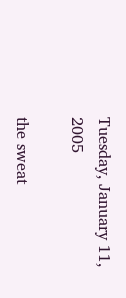Tuesday, January 11, 2005

the sweat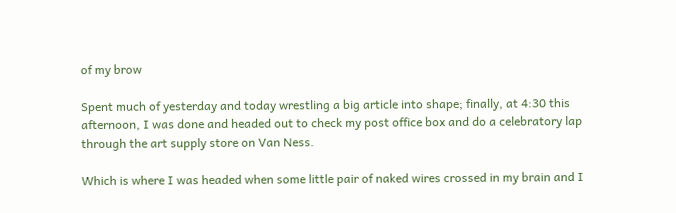of my brow

Spent much of yesterday and today wrestling a big article into shape; finally, at 4:30 this afternoon, I was done and headed out to check my post office box and do a celebratory lap through the art supply store on Van Ness.

Which is where I was headed when some little pair of naked wires crossed in my brain and I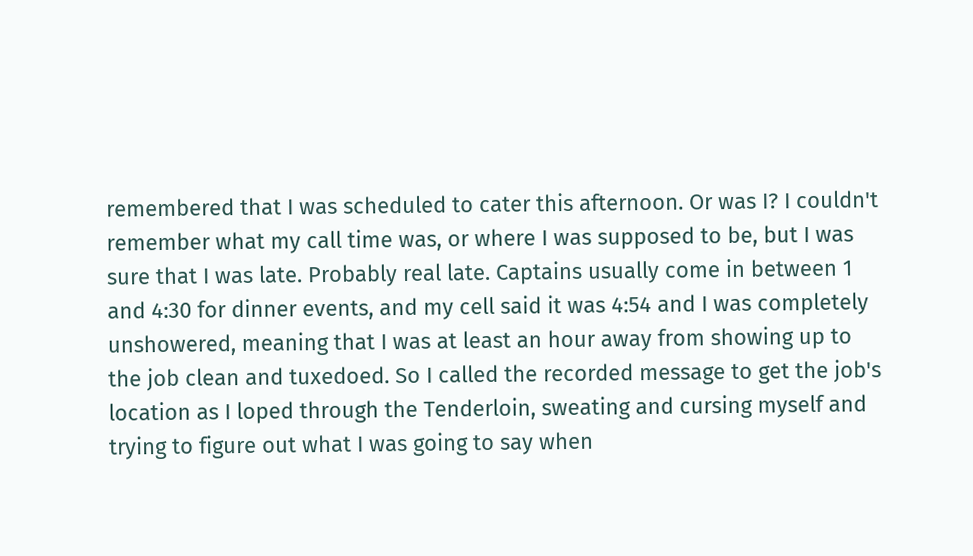remembered that I was scheduled to cater this afternoon. Or was I? I couldn't remember what my call time was, or where I was supposed to be, but I was sure that I was late. Probably real late. Captains usually come in between 1 and 4:30 for dinner events, and my cell said it was 4:54 and I was completely unshowered, meaning that I was at least an hour away from showing up to the job clean and tuxedoed. So I called the recorded message to get the job's location as I loped through the Tenderloin, sweating and cursing myself and trying to figure out what I was going to say when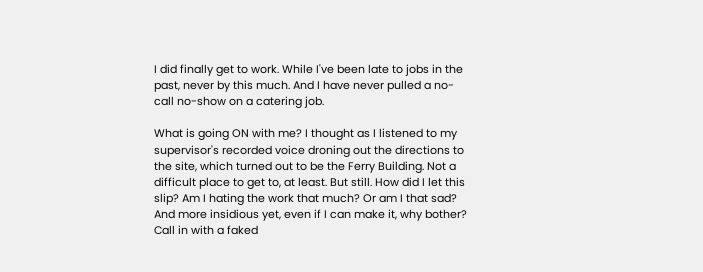I did finally get to work. While I've been late to jobs in the past, never by this much. And I have never pulled a no-call no-show on a catering job.

What is going ON with me? I thought as I listened to my supervisor's recorded voice droning out the directions to the site, which turned out to be the Ferry Building. Not a difficult place to get to, at least. But still. How did I let this slip? Am I hating the work that much? Or am I that sad? And more insidious yet, even if I can make it, why bother? Call in with a faked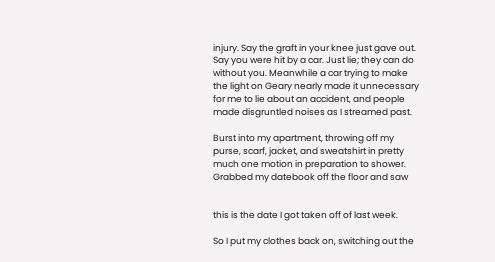injury. Say the graft in your knee just gave out. Say you were hit by a car. Just lie; they can do without you. Meanwhile a car trying to make the light on Geary nearly made it unnecessary for me to lie about an accident, and people made disgruntled noises as I streamed past.

Burst into my apartment, throwing off my purse, scarf, jacket, and sweatshirt in pretty much one motion in preparation to shower. Grabbed my datebook off the floor and saw


this is the date I got taken off of last week.

So I put my clothes back on, switching out the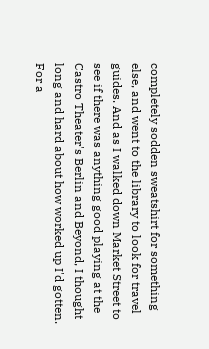completely sodden sweatshirt for something else, and went to the library to look for travel guides. And as I walked down Market Street to see if there was anything good playing at the Castro Theater's Berlin and Beyond, I thought long and hard about how worked up I'd gotten. For a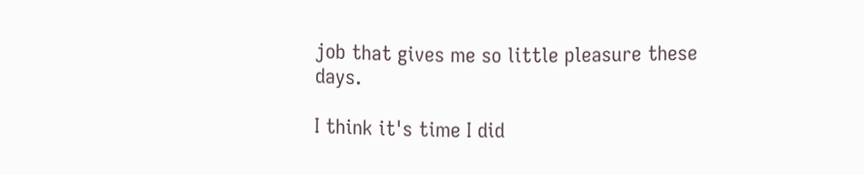job that gives me so little pleasure these days.

I think it's time I did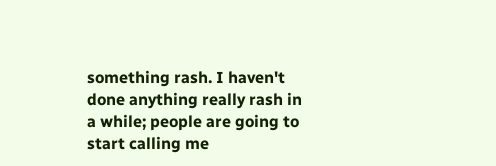something rash. I haven't done anything really rash in a while; people are going to start calling me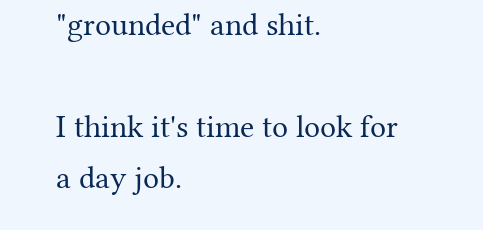"grounded" and shit.

I think it's time to look for a day job.